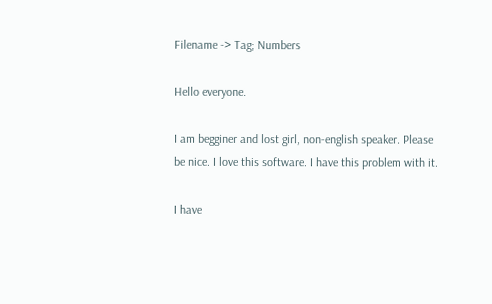Filename -> Tag; Numbers

Hello everyone.

I am begginer and lost girl, non-english speaker. Please be nice. I love this software. I have this problem with it.

I have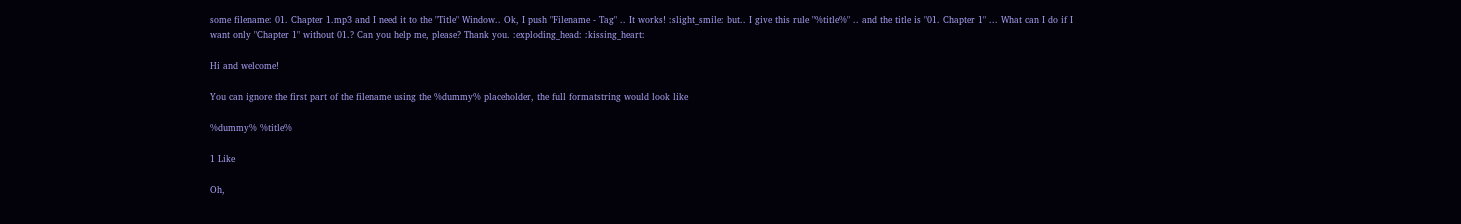some filename: 01. Chapter 1.mp3 and I need it to the "Title" Window.. Ok, I push "Filename - Tag" .. It works! :slight_smile: but.. I give this rule "%title%" .. and the title is "01. Chapter 1" ... What can I do if I want only "Chapter 1" without 01.? Can you help me, please? Thank you. :exploding_head: :kissing_heart:

Hi and welcome!

You can ignore the first part of the filename using the %dummy% placeholder, the full formatstring would look like

%dummy% %title%

1 Like

Oh,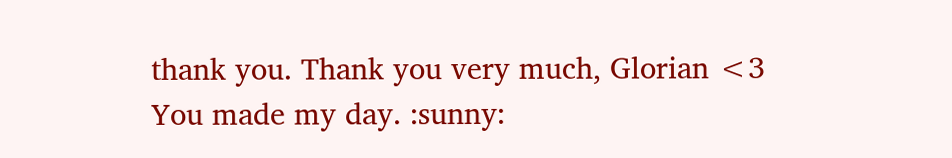thank you. Thank you very much, Glorian <3 You made my day. :sunny: